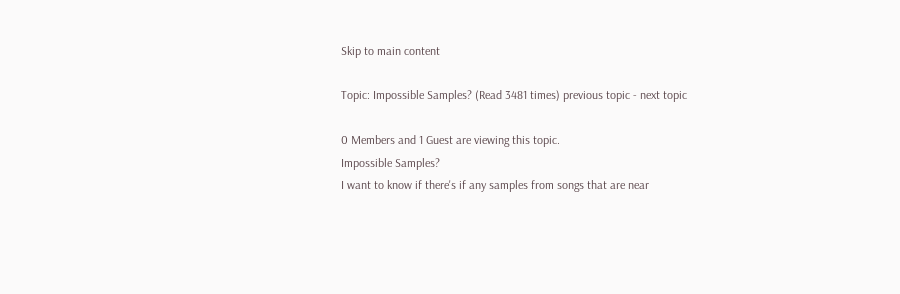Skip to main content

Topic: Impossible Samples? (Read 3481 times) previous topic - next topic

0 Members and 1 Guest are viewing this topic.
Impossible Samples?
I want to know if there's if any samples from songs that are near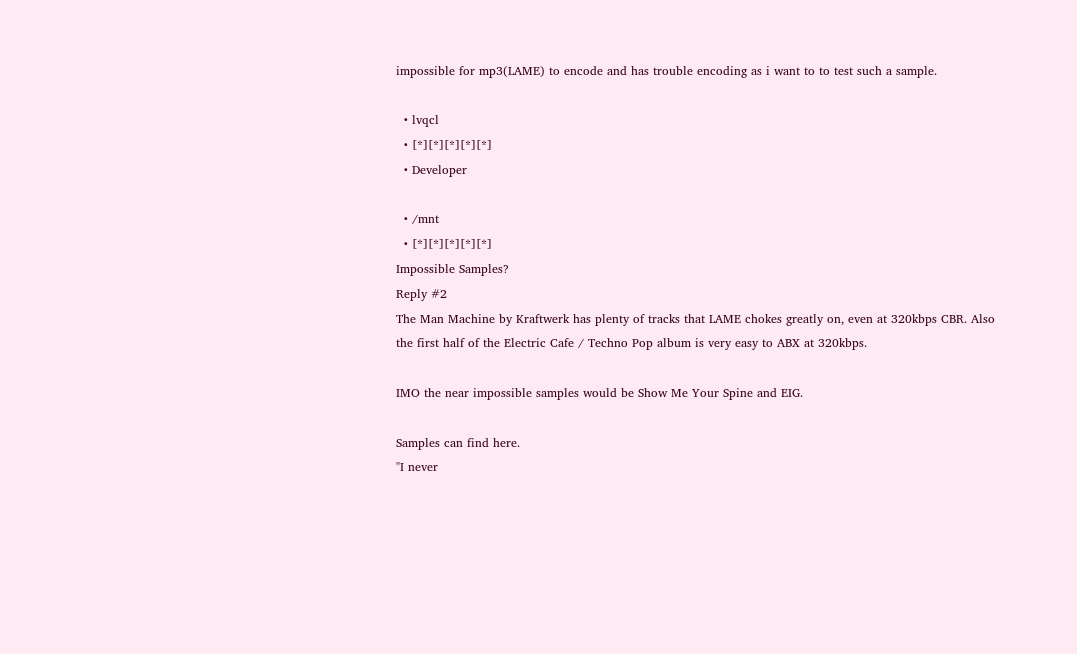impossible for mp3(LAME) to encode and has trouble encoding as i want to to test such a sample.

  • lvqcl
  • [*][*][*][*][*]
  • Developer

  • /mnt
  • [*][*][*][*][*]
Impossible Samples?
Reply #2
The Man Machine by Kraftwerk has plenty of tracks that LAME chokes greatly on, even at 320kbps CBR. Also the first half of the Electric Cafe / Techno Pop album is very easy to ABX at 320kbps.

IMO the near impossible samples would be Show Me Your Spine and EIG.

Samples can find here.
"I never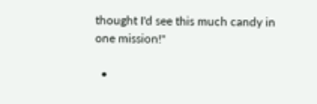thought I'd see this much candy in one mission!"

  •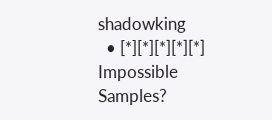shadowking
  • [*][*][*][*][*]
Impossible Samples?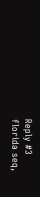Reply #3
florida seq,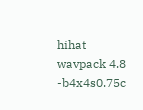hihat
wavpack 4.8 -b4x4s0.75c